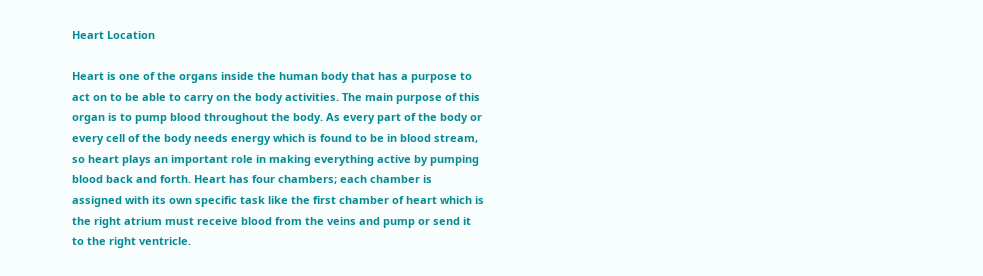Heart Location

Heart is one of the organs inside the human body that has a purpose to act on to be able to carry on the body activities. The main purpose of this organ is to pump blood throughout the body. As every part of the body or every cell of the body needs energy which is found to be in blood stream, so heart plays an important role in making everything active by pumping blood back and forth. Heart has four chambers; each chamber is assigned with its own specific task like the first chamber of heart which is the right atrium must receive blood from the veins and pump or send it to the right ventricle.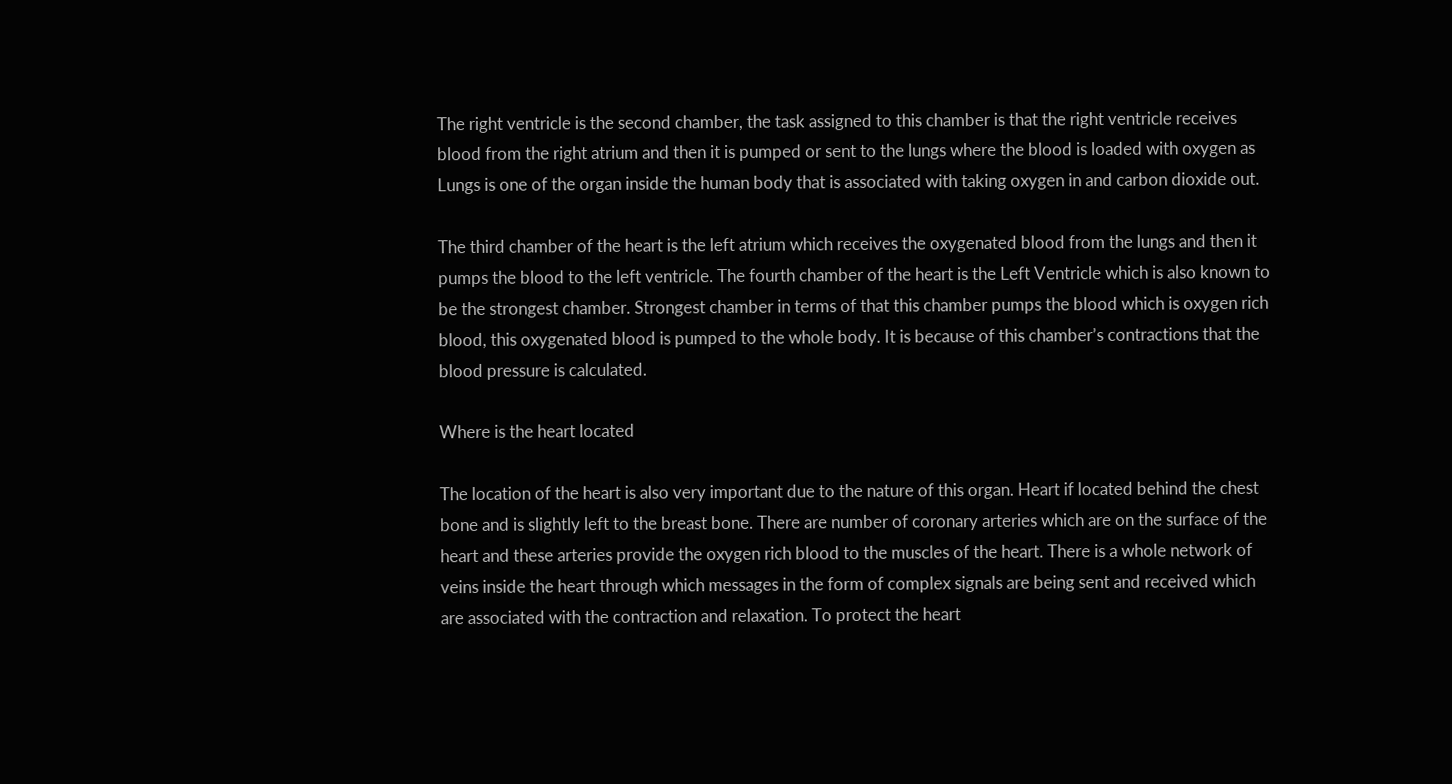The right ventricle is the second chamber, the task assigned to this chamber is that the right ventricle receives blood from the right atrium and then it is pumped or sent to the lungs where the blood is loaded with oxygen as Lungs is one of the organ inside the human body that is associated with taking oxygen in and carbon dioxide out.

The third chamber of the heart is the left atrium which receives the oxygenated blood from the lungs and then it pumps the blood to the left ventricle. The fourth chamber of the heart is the Left Ventricle which is also known to be the strongest chamber. Strongest chamber in terms of that this chamber pumps the blood which is oxygen rich blood, this oxygenated blood is pumped to the whole body. It is because of this chamber’s contractions that the blood pressure is calculated.

Where is the heart located

The location of the heart is also very important due to the nature of this organ. Heart if located behind the chest bone and is slightly left to the breast bone. There are number of coronary arteries which are on the surface of the heart and these arteries provide the oxygen rich blood to the muscles of the heart. There is a whole network of veins inside the heart through which messages in the form of complex signals are being sent and received which are associated with the contraction and relaxation. To protect the heart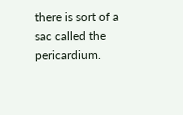there is sort of a sac called the pericardium.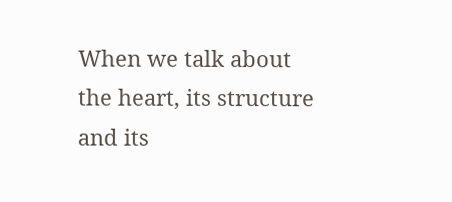When we talk about the heart, its structure and its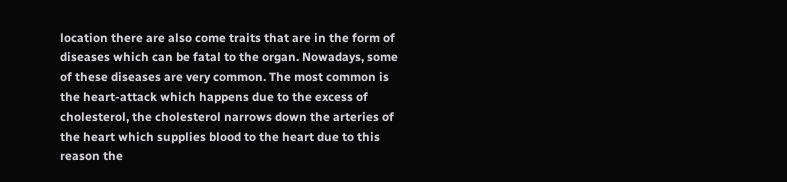location there are also come traits that are in the form of diseases which can be fatal to the organ. Nowadays, some of these diseases are very common. The most common is the heart-attack which happens due to the excess of cholesterol, the cholesterol narrows down the arteries of the heart which supplies blood to the heart due to this reason the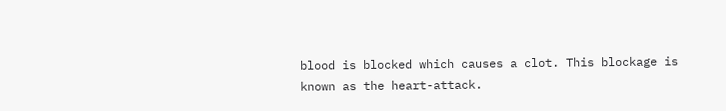blood is blocked which causes a clot. This blockage is known as the heart-attack.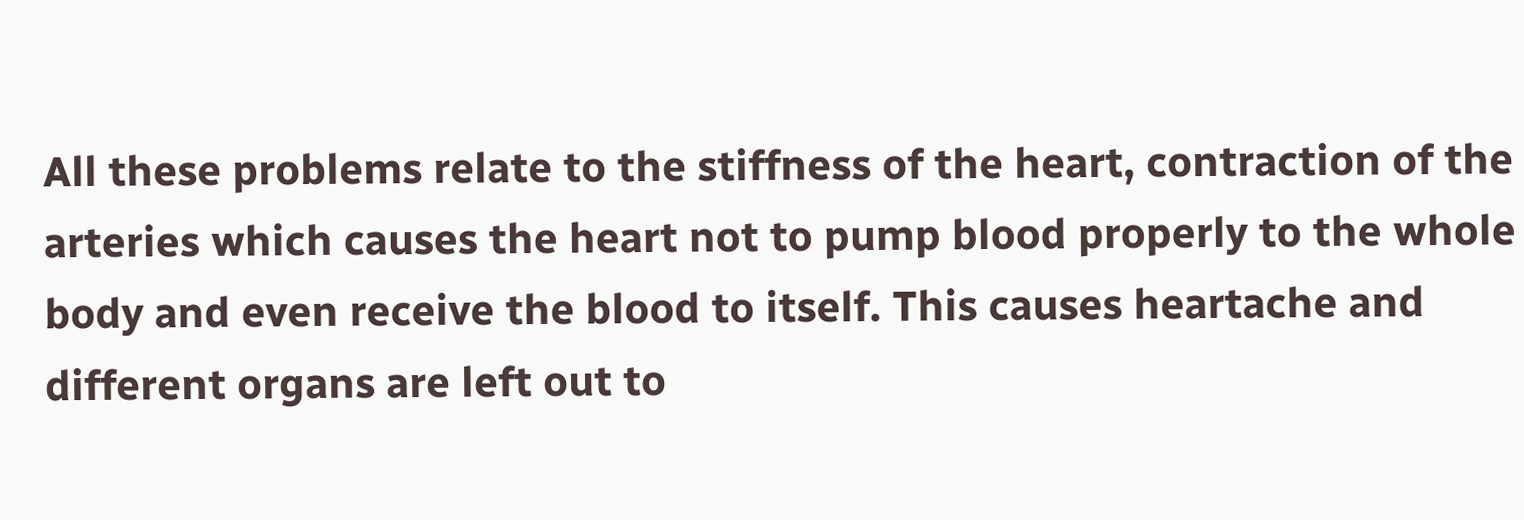All these problems relate to the stiffness of the heart, contraction of the arteries which causes the heart not to pump blood properly to the whole body and even receive the blood to itself. This causes heartache and different organs are left out to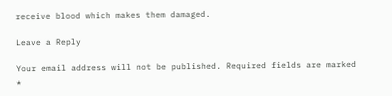receive blood which makes them damaged.

Leave a Reply

Your email address will not be published. Required fields are marked *